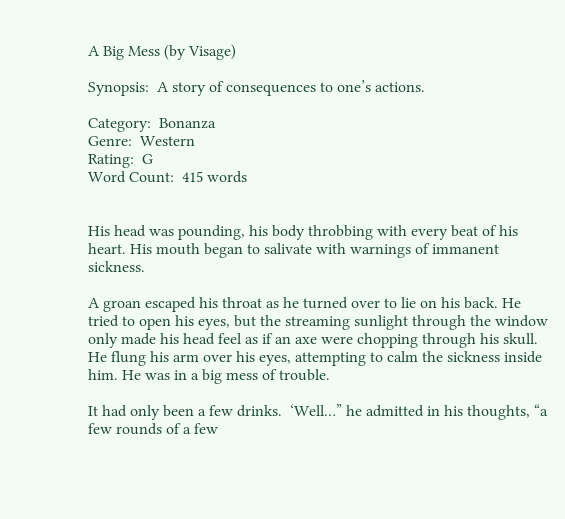A Big Mess (by Visage)

Synopsis:  A story of consequences to one’s actions.

Category:  Bonanza
Genre:  Western
Rating:  G
Word Count:  415 words


His head was pounding, his body throbbing with every beat of his heart. His mouth began to salivate with warnings of immanent sickness.

A groan escaped his throat as he turned over to lie on his back. He tried to open his eyes, but the streaming sunlight through the window only made his head feel as if an axe were chopping through his skull. He flung his arm over his eyes, attempting to calm the sickness inside him. He was in a big mess of trouble.

It had only been a few drinks.  ‘Well…” he admitted in his thoughts, “a few rounds of a few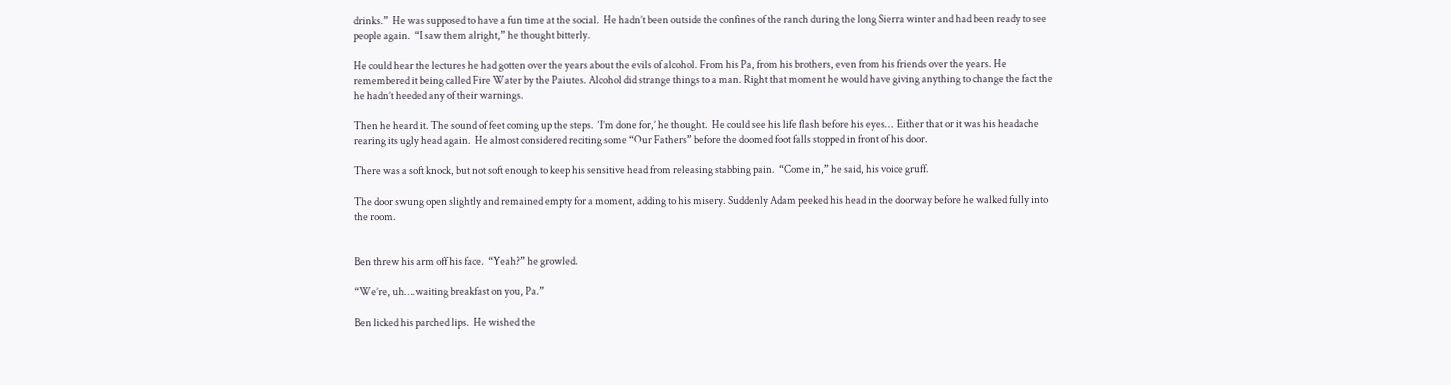drinks.”  He was supposed to have a fun time at the social.  He hadn’t been outside the confines of the ranch during the long Sierra winter and had been ready to see people again.  “I saw them alright,” he thought bitterly.

He could hear the lectures he had gotten over the years about the evils of alcohol. From his Pa, from his brothers, even from his friends over the years. He remembered it being called Fire Water by the Paiutes. Alcohol did strange things to a man. Right that moment he would have giving anything to change the fact the he hadn’t heeded any of their warnings.

Then he heard it. The sound of feet coming up the steps.  ‘I’m done for,’ he thought.  He could see his life flash before his eyes…  Either that or it was his headache rearing its ugly head again.  He almost considered reciting some “Our Fathers” before the doomed foot falls stopped in front of his door.

There was a soft knock, but not soft enough to keep his sensitive head from releasing stabbing pain.  “Come in,” he said, his voice gruff.

The door swung open slightly and remained empty for a moment, adding to his misery. Suddenly Adam peeked his head in the doorway before he walked fully into the room.


Ben threw his arm off his face.  “Yeah?” he growled.

“We’re, uh….waiting breakfast on you, Pa.”

Ben licked his parched lips.  He wished the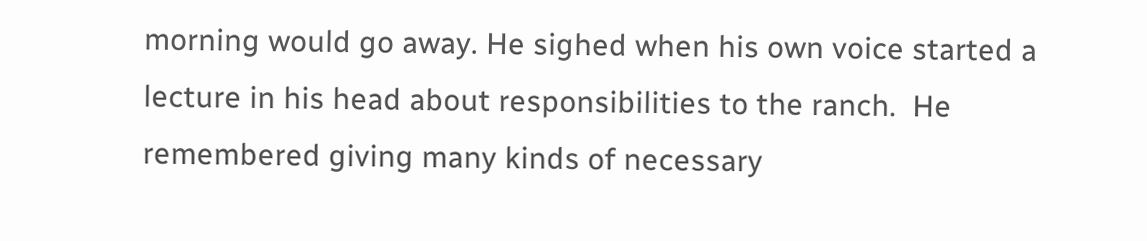morning would go away. He sighed when his own voice started a lecture in his head about responsibilities to the ranch.  He remembered giving many kinds of necessary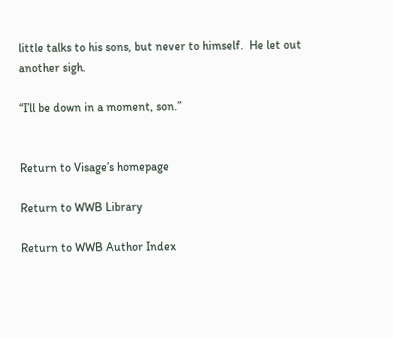little talks to his sons, but never to himself.  He let out another sigh.

“I’ll be down in a moment, son.”


Return to Visage’s homepage

Return to WWB Library

Return to WWB Author Index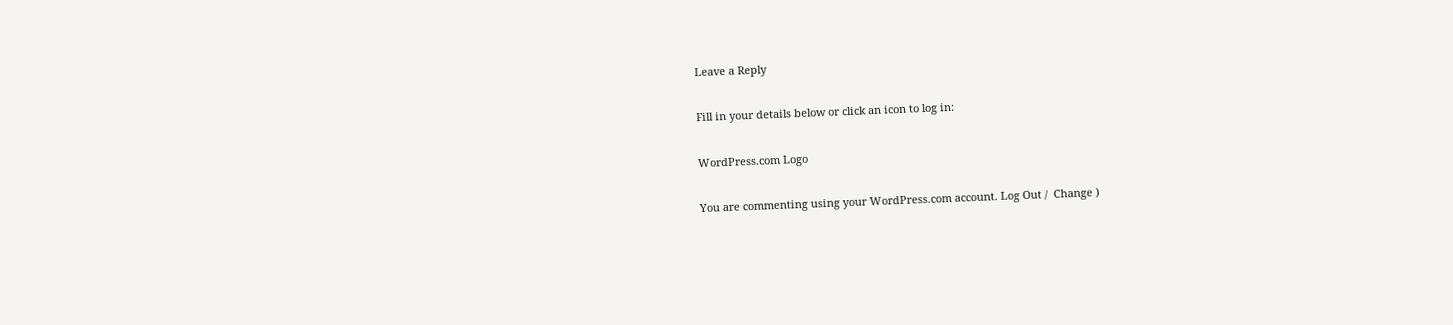Leave a Reply

Fill in your details below or click an icon to log in:

WordPress.com Logo

You are commenting using your WordPress.com account. Log Out /  Change )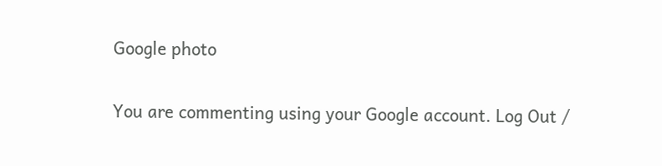Google photo

You are commenting using your Google account. Log Out /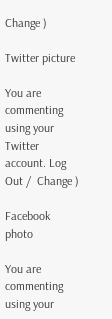Change )

Twitter picture

You are commenting using your Twitter account. Log Out /  Change )

Facebook photo

You are commenting using your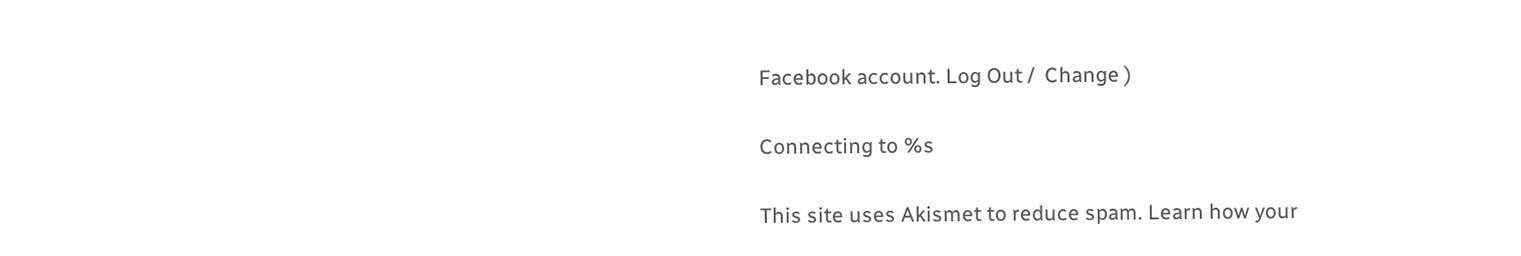Facebook account. Log Out /  Change )

Connecting to %s

This site uses Akismet to reduce spam. Learn how your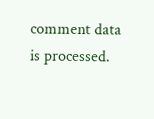comment data is processed.